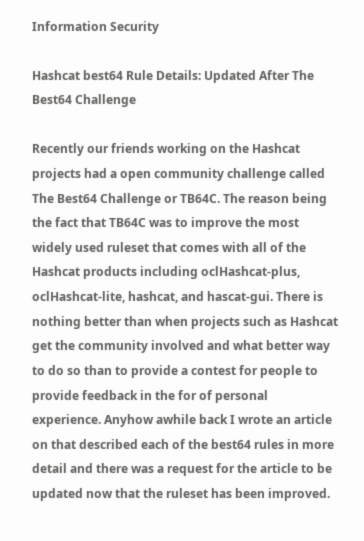Information Security

Hashcat best64 Rule Details: Updated After The Best64 Challenge

Recently our friends working on the Hashcat projects had a open community challenge called The Best64 Challenge or TB64C. The reason being the fact that TB64C was to improve the most widely used ruleset that comes with all of the Hashcat products including oclHashcat-plus, oclHashcat-lite, hashcat, and hascat-gui. There is nothing better than when projects such as Hashcat get the community involved and what better way to do so than to provide a contest for people to provide feedback in the for of personal experience. Anyhow awhile back I wrote an article on that described each of the best64 rules in more detail and there was a request for the article to be updated now that the ruleset has been improved.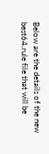Below are the details of the new best64.rule file that will be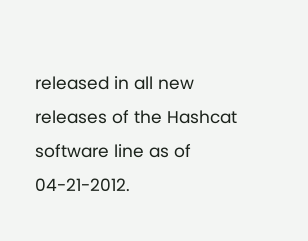released in all new releases of the Hashcat software line as of 04-21-2012.